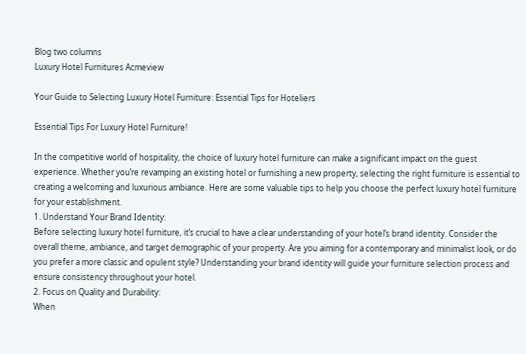Blog two columns
Luxury Hotel Furnitures Acmeview

Your Guide to Selecting Luxury Hotel Furniture: Essential Tips for Hoteliers

Essential Tips For Luxury Hotel Furniture!

In the competitive world of hospitality, the choice of luxury hotel furniture can make a significant impact on the guest experience. Whether you’re revamping an existing hotel or furnishing a new property, selecting the right furniture is essential to creating a welcoming and luxurious ambiance. Here are some valuable tips to help you choose the perfect luxury hotel furniture for your establishment.
1. Understand Your Brand Identity:
Before selecting luxury hotel furniture, it’s crucial to have a clear understanding of your hotel’s brand identity. Consider the overall theme, ambiance, and target demographic of your property. Are you aiming for a contemporary and minimalist look, or do you prefer a more classic and opulent style? Understanding your brand identity will guide your furniture selection process and ensure consistency throughout your hotel.
2. Focus on Quality and Durability:
When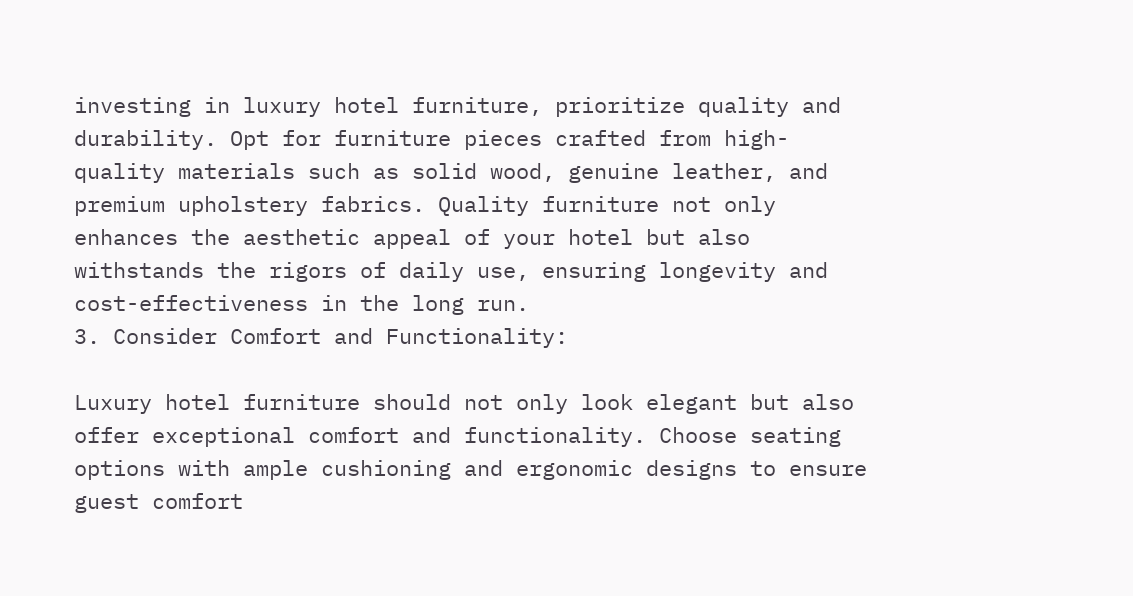investing in luxury hotel furniture, prioritize quality and durability. Opt for furniture pieces crafted from high-quality materials such as solid wood, genuine leather, and premium upholstery fabrics. Quality furniture not only enhances the aesthetic appeal of your hotel but also withstands the rigors of daily use, ensuring longevity and cost-effectiveness in the long run.
3. Consider Comfort and Functionality:

Luxury hotel furniture should not only look elegant but also offer exceptional comfort and functionality. Choose seating options with ample cushioning and ergonomic designs to ensure guest comfort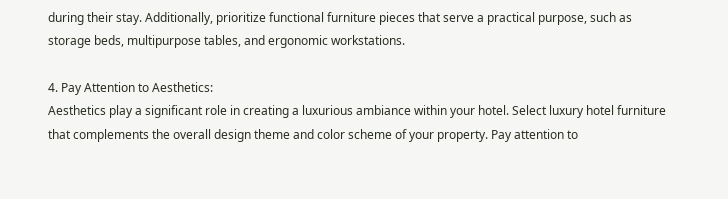during their stay. Additionally, prioritize functional furniture pieces that serve a practical purpose, such as storage beds, multipurpose tables, and ergonomic workstations.

4. Pay Attention to Aesthetics:
Aesthetics play a significant role in creating a luxurious ambiance within your hotel. Select luxury hotel furniture that complements the overall design theme and color scheme of your property. Pay attention to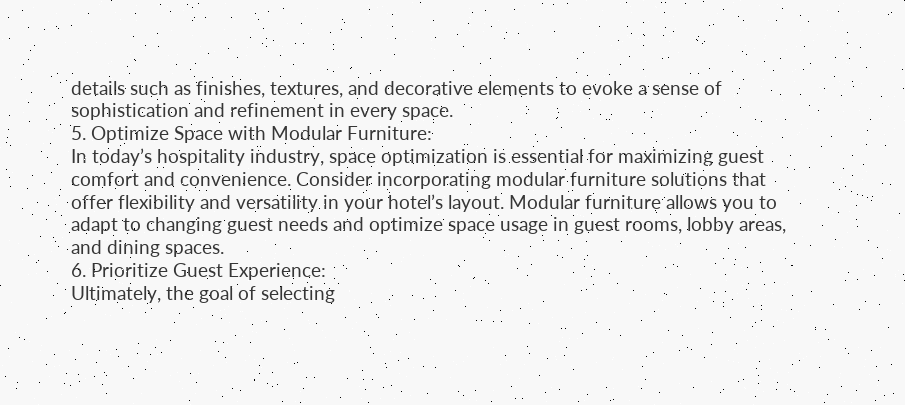details such as finishes, textures, and decorative elements to evoke a sense of sophistication and refinement in every space.
5. Optimize Space with Modular Furniture:
In today’s hospitality industry, space optimization is essential for maximizing guest comfort and convenience. Consider incorporating modular furniture solutions that offer flexibility and versatility in your hotel’s layout. Modular furniture allows you to adapt to changing guest needs and optimize space usage in guest rooms, lobby areas, and dining spaces.
6. Prioritize Guest Experience:
Ultimately, the goal of selecting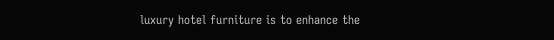luxury hotel furniture is to enhance the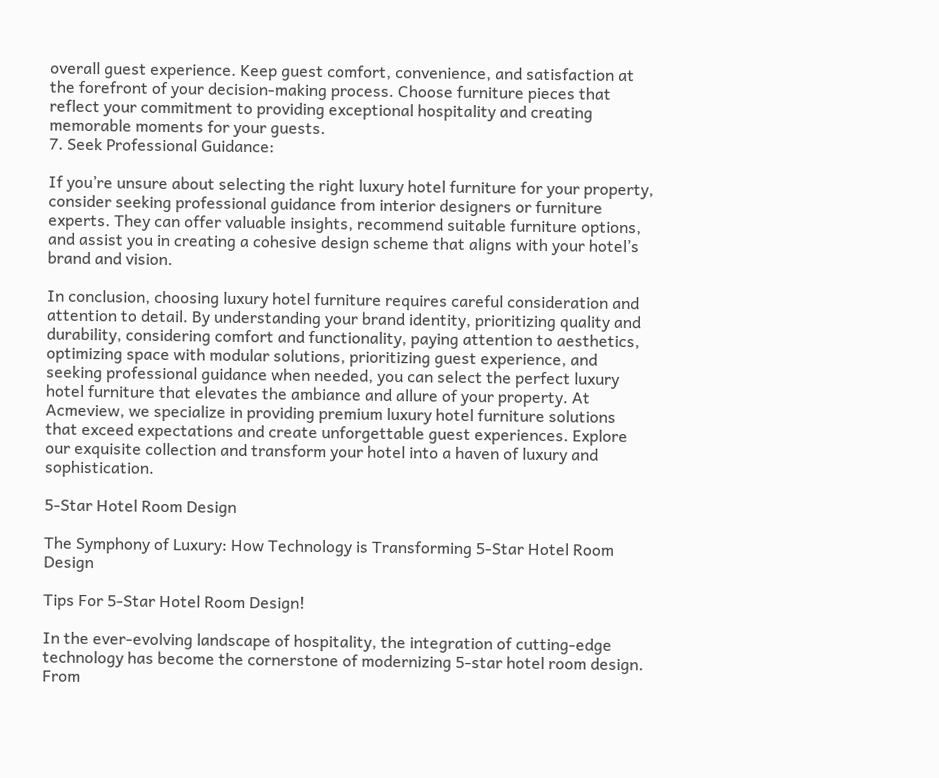overall guest experience. Keep guest comfort, convenience, and satisfaction at the forefront of your decision-making process. Choose furniture pieces that reflect your commitment to providing exceptional hospitality and creating memorable moments for your guests.
7. Seek Professional Guidance:

If you’re unsure about selecting the right luxury hotel furniture for your property, consider seeking professional guidance from interior designers or furniture experts. They can offer valuable insights, recommend suitable furniture options, and assist you in creating a cohesive design scheme that aligns with your hotel’s brand and vision.

In conclusion, choosing luxury hotel furniture requires careful consideration and attention to detail. By understanding your brand identity, prioritizing quality and durability, considering comfort and functionality, paying attention to aesthetics, optimizing space with modular solutions, prioritizing guest experience, and seeking professional guidance when needed, you can select the perfect luxury hotel furniture that elevates the ambiance and allure of your property. At Acmeview, we specialize in providing premium luxury hotel furniture solutions that exceed expectations and create unforgettable guest experiences. Explore our exquisite collection and transform your hotel into a haven of luxury and sophistication.

5-Star Hotel Room Design

The Symphony of Luxury: How Technology is Transforming 5-Star Hotel Room Design

Tips For 5-Star Hotel Room Design!

In the ever-evolving landscape of hospitality, the integration of cutting-edge technology has become the cornerstone of modernizing 5-star hotel room design. From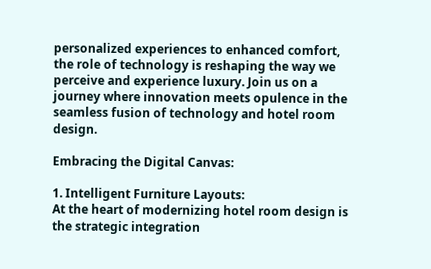personalized experiences to enhanced comfort, the role of technology is reshaping the way we perceive and experience luxury. Join us on a journey where innovation meets opulence in the seamless fusion of technology and hotel room design.

Embracing the Digital Canvas:

1. Intelligent Furniture Layouts:
At the heart of modernizing hotel room design is the strategic integration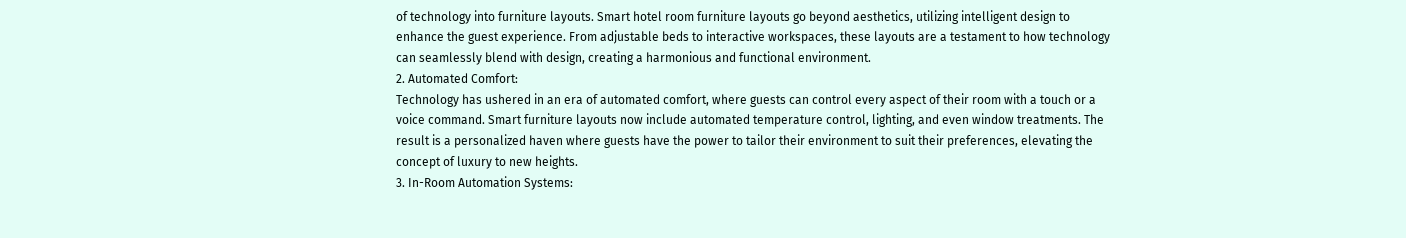of technology into furniture layouts. Smart hotel room furniture layouts go beyond aesthetics, utilizing intelligent design to enhance the guest experience. From adjustable beds to interactive workspaces, these layouts are a testament to how technology can seamlessly blend with design, creating a harmonious and functional environment.
2. Automated Comfort:
Technology has ushered in an era of automated comfort, where guests can control every aspect of their room with a touch or a voice command. Smart furniture layouts now include automated temperature control, lighting, and even window treatments. The result is a personalized haven where guests have the power to tailor their environment to suit their preferences, elevating the concept of luxury to new heights.
3. In-Room Automation Systems: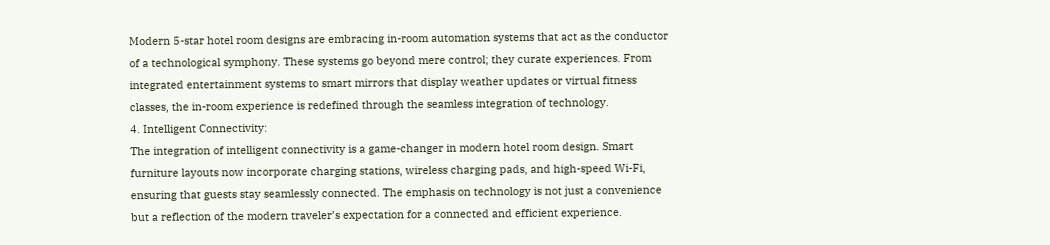Modern 5-star hotel room designs are embracing in-room automation systems that act as the conductor of a technological symphony. These systems go beyond mere control; they curate experiences. From integrated entertainment systems to smart mirrors that display weather updates or virtual fitness classes, the in-room experience is redefined through the seamless integration of technology.
4. Intelligent Connectivity:
The integration of intelligent connectivity is a game-changer in modern hotel room design. Smart furniture layouts now incorporate charging stations, wireless charging pads, and high-speed Wi-Fi, ensuring that guests stay seamlessly connected. The emphasis on technology is not just a convenience but a reflection of the modern traveler’s expectation for a connected and efficient experience.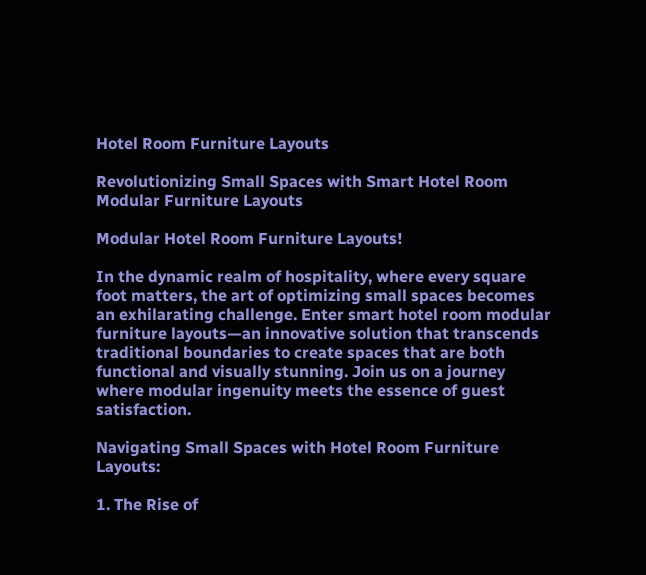Hotel Room Furniture Layouts

Revolutionizing Small Spaces with Smart Hotel Room Modular Furniture Layouts

Modular Hotel Room Furniture Layouts!

In the dynamic realm of hospitality, where every square foot matters, the art of optimizing small spaces becomes an exhilarating challenge. Enter smart hotel room modular furniture layouts—an innovative solution that transcends traditional boundaries to create spaces that are both functional and visually stunning. Join us on a journey where modular ingenuity meets the essence of guest satisfaction.

Navigating Small Spaces with Hotel Room Furniture Layouts:

1. The Rise of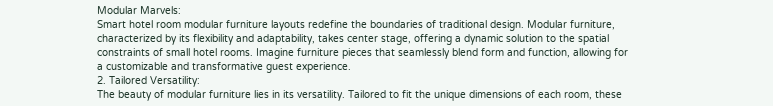Modular Marvels:
Smart hotel room modular furniture layouts redefine the boundaries of traditional design. Modular furniture, characterized by its flexibility and adaptability, takes center stage, offering a dynamic solution to the spatial constraints of small hotel rooms. Imagine furniture pieces that seamlessly blend form and function, allowing for a customizable and transformative guest experience.
2. Tailored Versatility:
The beauty of modular furniture lies in its versatility. Tailored to fit the unique dimensions of each room, these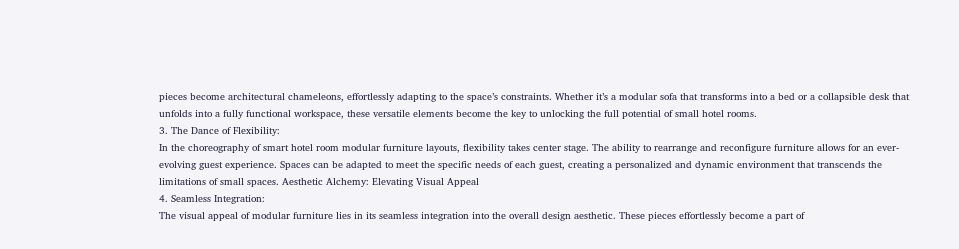pieces become architectural chameleons, effortlessly adapting to the space’s constraints. Whether it’s a modular sofa that transforms into a bed or a collapsible desk that unfolds into a fully functional workspace, these versatile elements become the key to unlocking the full potential of small hotel rooms.
3. The Dance of Flexibility:
In the choreography of smart hotel room modular furniture layouts, flexibility takes center stage. The ability to rearrange and reconfigure furniture allows for an ever-evolving guest experience. Spaces can be adapted to meet the specific needs of each guest, creating a personalized and dynamic environment that transcends the limitations of small spaces. Aesthetic Alchemy: Elevating Visual Appeal
4. Seamless Integration:
The visual appeal of modular furniture lies in its seamless integration into the overall design aesthetic. These pieces effortlessly become a part of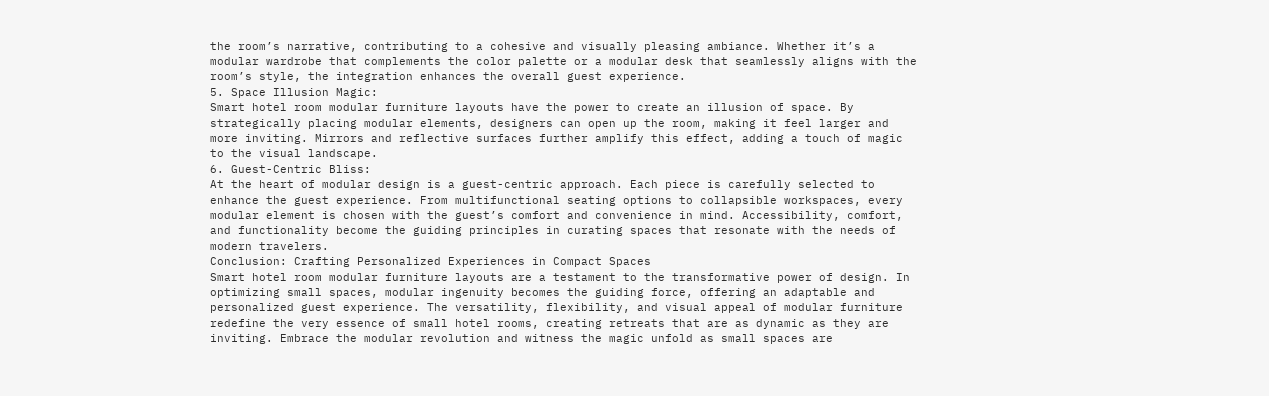the room’s narrative, contributing to a cohesive and visually pleasing ambiance. Whether it’s a modular wardrobe that complements the color palette or a modular desk that seamlessly aligns with the room’s style, the integration enhances the overall guest experience.
5. Space Illusion Magic:
Smart hotel room modular furniture layouts have the power to create an illusion of space. By strategically placing modular elements, designers can open up the room, making it feel larger and more inviting. Mirrors and reflective surfaces further amplify this effect, adding a touch of magic to the visual landscape.
6. Guest-Centric Bliss:
At the heart of modular design is a guest-centric approach. Each piece is carefully selected to enhance the guest experience. From multifunctional seating options to collapsible workspaces, every modular element is chosen with the guest’s comfort and convenience in mind. Accessibility, comfort, and functionality become the guiding principles in curating spaces that resonate with the needs of modern travelers.
Conclusion: Crafting Personalized Experiences in Compact Spaces
Smart hotel room modular furniture layouts are a testament to the transformative power of design. In optimizing small spaces, modular ingenuity becomes the guiding force, offering an adaptable and personalized guest experience. The versatility, flexibility, and visual appeal of modular furniture redefine the very essence of small hotel rooms, creating retreats that are as dynamic as they are inviting. Embrace the modular revolution and witness the magic unfold as small spaces are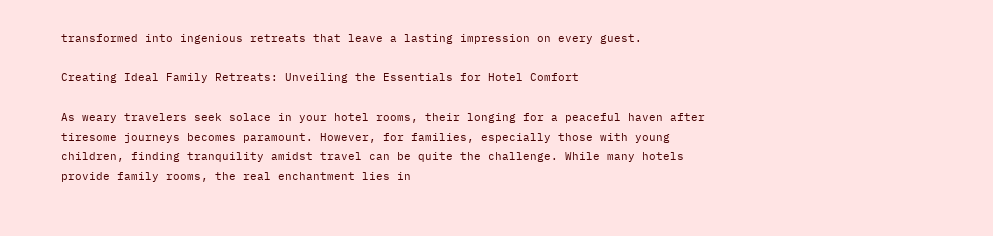transformed into ingenious retreats that leave a lasting impression on every guest.

Creating Ideal Family Retreats: Unveiling the Essentials for Hotel Comfort

As weary travelers seek solace in your hotel rooms, their longing for a peaceful haven after tiresome journeys becomes paramount. However, for families, especially those with young children, finding tranquility amidst travel can be quite the challenge. While many hotels provide family rooms, the real enchantment lies in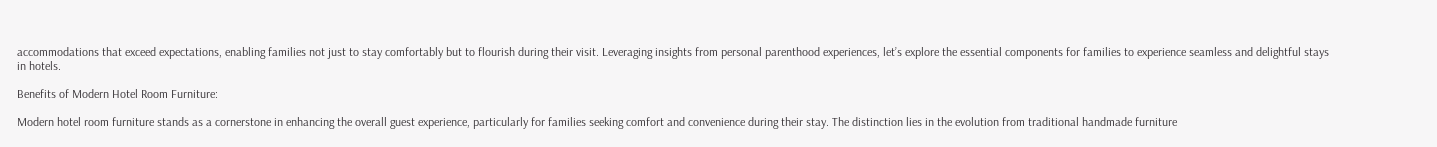accommodations that exceed expectations, enabling families not just to stay comfortably but to flourish during their visit. Leveraging insights from personal parenthood experiences, let’s explore the essential components for families to experience seamless and delightful stays in hotels.

Benefits of Modern Hotel Room Furniture:

Modern hotel room furniture stands as a cornerstone in enhancing the overall guest experience, particularly for families seeking comfort and convenience during their stay. The distinction lies in the evolution from traditional handmade furniture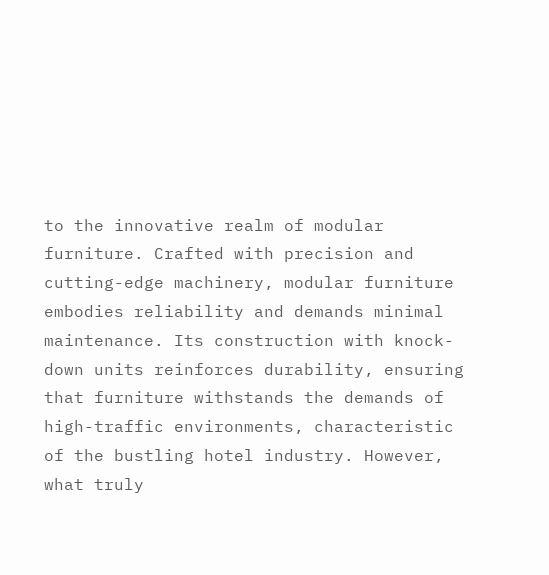to the innovative realm of modular furniture. Crafted with precision and cutting-edge machinery, modular furniture embodies reliability and demands minimal maintenance. Its construction with knock-down units reinforces durability, ensuring that furniture withstands the demands of high-traffic environments, characteristic of the bustling hotel industry. However, what truly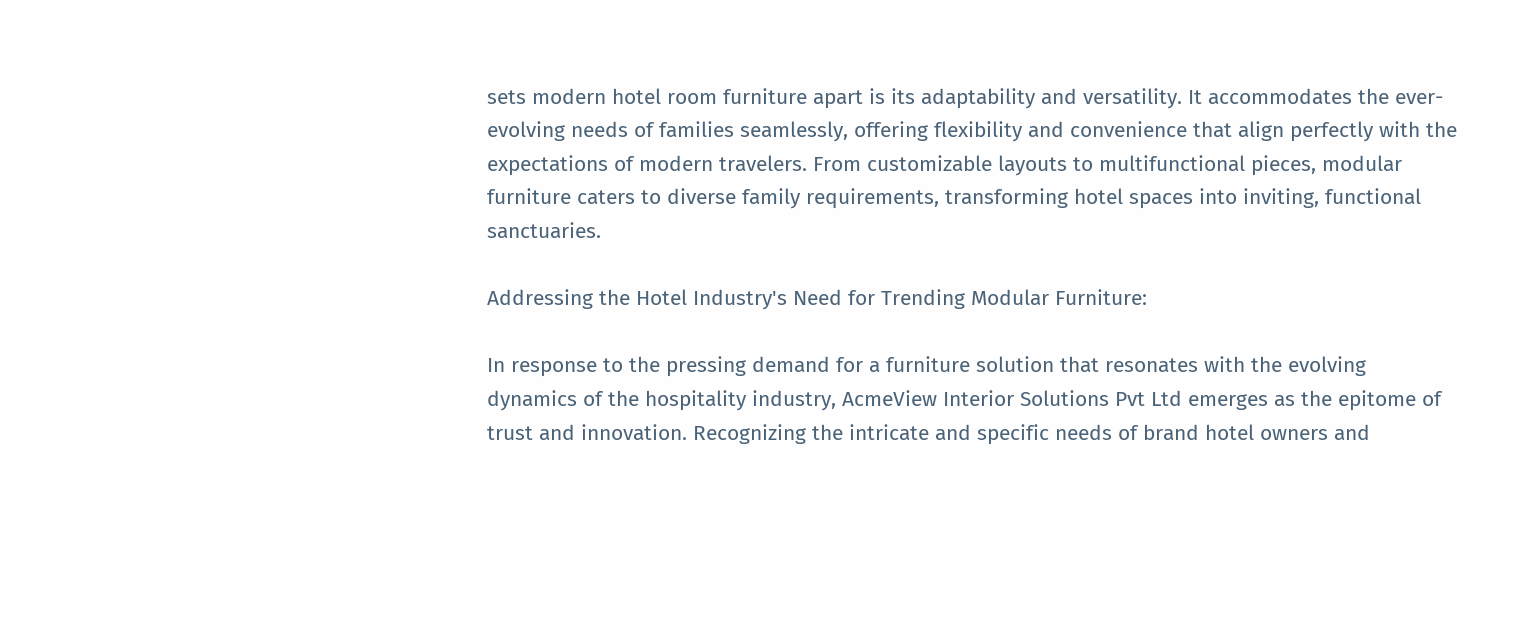sets modern hotel room furniture apart is its adaptability and versatility. It accommodates the ever-evolving needs of families seamlessly, offering flexibility and convenience that align perfectly with the expectations of modern travelers. From customizable layouts to multifunctional pieces, modular furniture caters to diverse family requirements, transforming hotel spaces into inviting, functional sanctuaries.

Addressing the Hotel Industry's Need for Trending Modular Furniture:

In response to the pressing demand for a furniture solution that resonates with the evolving dynamics of the hospitality industry, AcmeView Interior Solutions Pvt Ltd emerges as the epitome of trust and innovation. Recognizing the intricate and specific needs of brand hotel owners and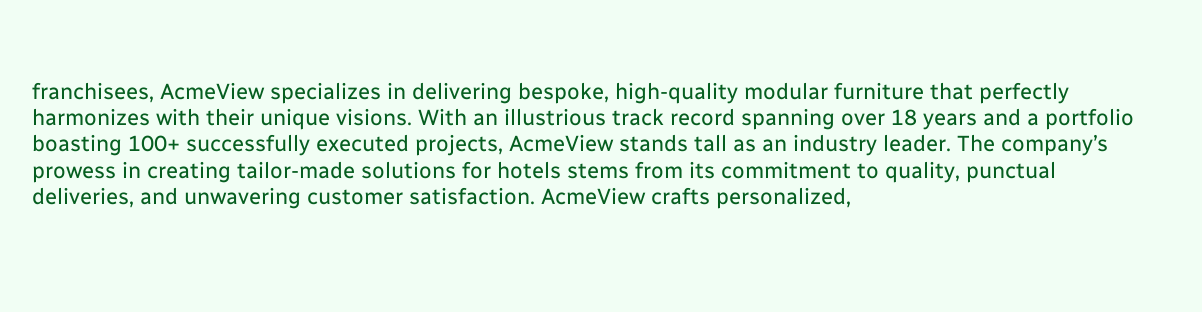franchisees, AcmeView specializes in delivering bespoke, high-quality modular furniture that perfectly harmonizes with their unique visions. With an illustrious track record spanning over 18 years and a portfolio boasting 100+ successfully executed projects, AcmeView stands tall as an industry leader. The company’s prowess in creating tailor-made solutions for hotels stems from its commitment to quality, punctual deliveries, and unwavering customer satisfaction. AcmeView crafts personalized,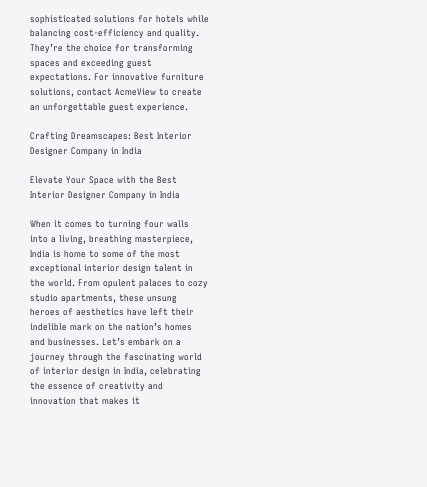sophisticated solutions for hotels while balancing cost-efficiency and quality. They’re the choice for transforming spaces and exceeding guest expectations. For innovative furniture solutions, contact AcmeView to create an unforgettable guest experience.

Crafting Dreamscapes: Best Interior Designer Company in India

Elevate Your Space with the Best Interior Designer Company in India

When it comes to turning four walls into a living, breathing masterpiece, India is home to some of the most exceptional interior design talent in the world. From opulent palaces to cozy studio apartments, these unsung heroes of aesthetics have left their indelible mark on the nation’s homes and businesses. Let’s embark on a journey through the fascinating world of interior design in India, celebrating the essence of creativity and innovation that makes it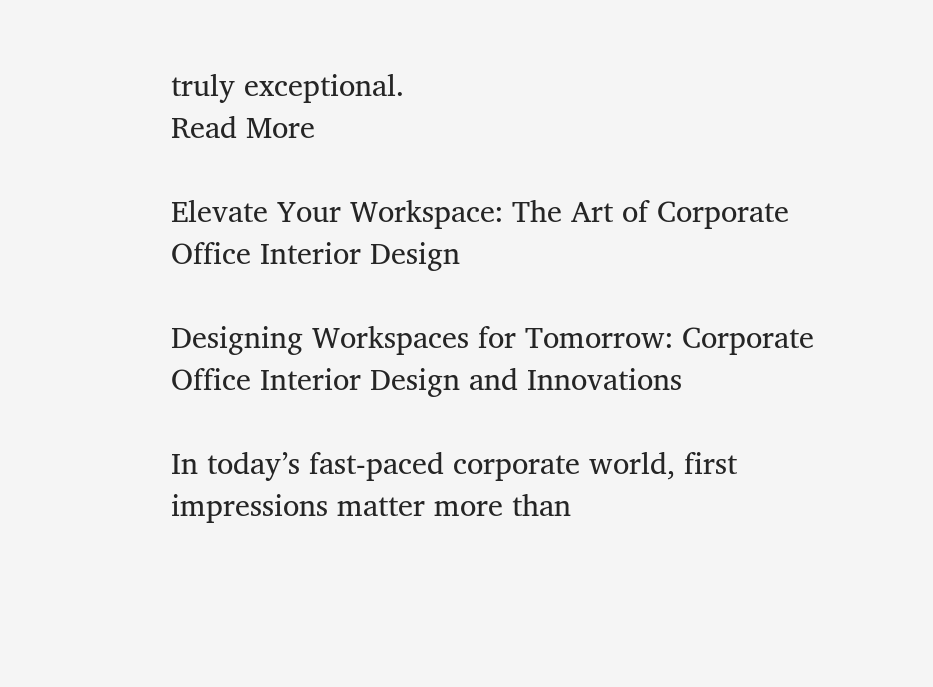truly exceptional.
Read More

Elevate Your Workspace: The Art of Corporate Office Interior Design

Designing Workspaces for Tomorrow: Corporate Office Interior Design and Innovations

In today’s fast-paced corporate world, first impressions matter more than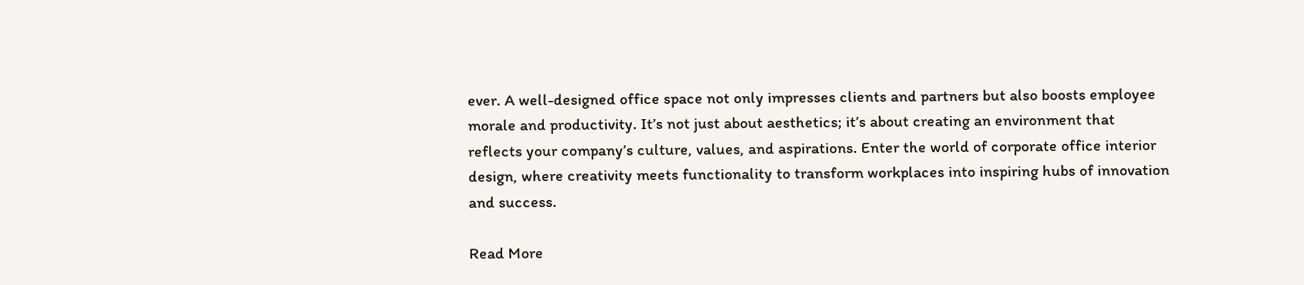ever. A well-designed office space not only impresses clients and partners but also boosts employee morale and productivity. It’s not just about aesthetics; it’s about creating an environment that reflects your company’s culture, values, and aspirations. Enter the world of corporate office interior design, where creativity meets functionality to transform workplaces into inspiring hubs of innovation and success.

Read More